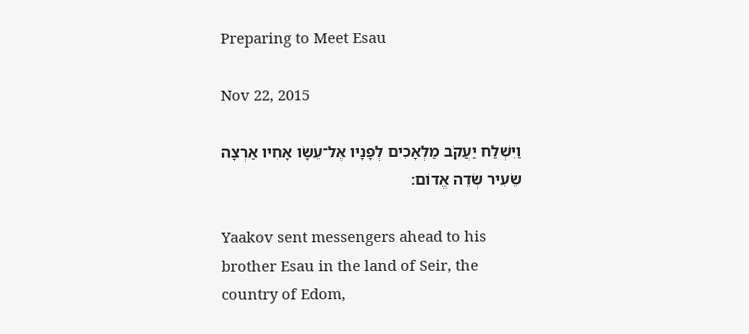Preparing to Meet Esau

Nov 22, 2015

וַיִּשְׁלַח יַעֲקֹב מַלְאָכִים לְפָנָיו אֶל־עֵשָׂו אָחִיו אַרְצָה שֵׂעִיר שְׂדֵה אֱדוֹם׃

Yaakov sent messengers ahead to his brother Esau in the land of Seir, the country of Edom,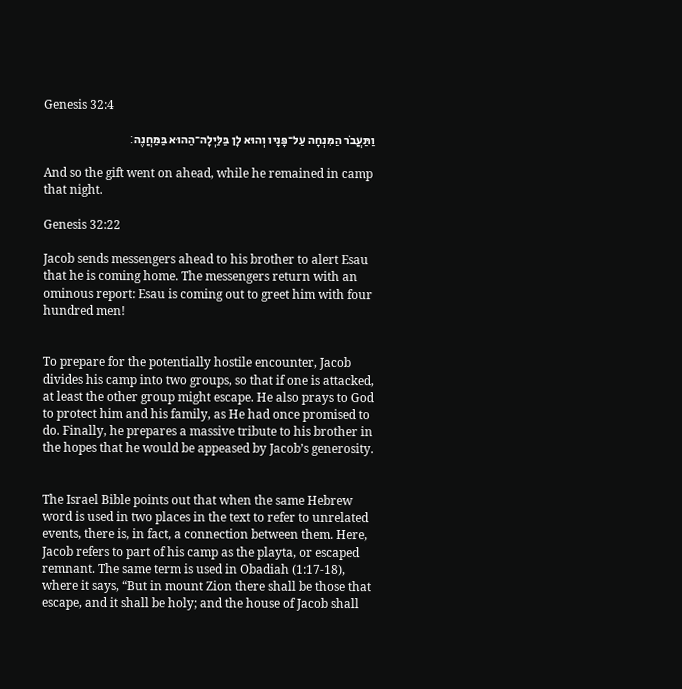Genesis 32:4

וַתַּעֲבֹר הַמִּנְחָה עַל־פָּנָיו וְהוּא לָן בַּלַּיְלָה־הַהוּא בַּמַּחֲנֶה׃

And so the gift went on ahead, while he remained in camp that night.

Genesis 32:22

Jacob sends messengers ahead to his brother to alert Esau that he is coming home. The messengers return with an ominous report: Esau is coming out to greet him with four hundred men!


To prepare for the potentially hostile encounter, Jacob divides his camp into two groups, so that if one is attacked, at least the other group might escape. He also prays to God to protect him and his family, as He had once promised to do. Finally, he prepares a massive tribute to his brother in the hopes that he would be appeased by Jacob’s generosity.


The Israel Bible points out that when the same Hebrew word is used in two places in the text to refer to unrelated events, there is, in fact, a connection between them. Here, Jacob refers to part of his camp as the playta, or escaped remnant. The same term is used in Obadiah (1:17-18), where it says, “But in mount Zion there shall be those that escape, and it shall be holy; and the house of Jacob shall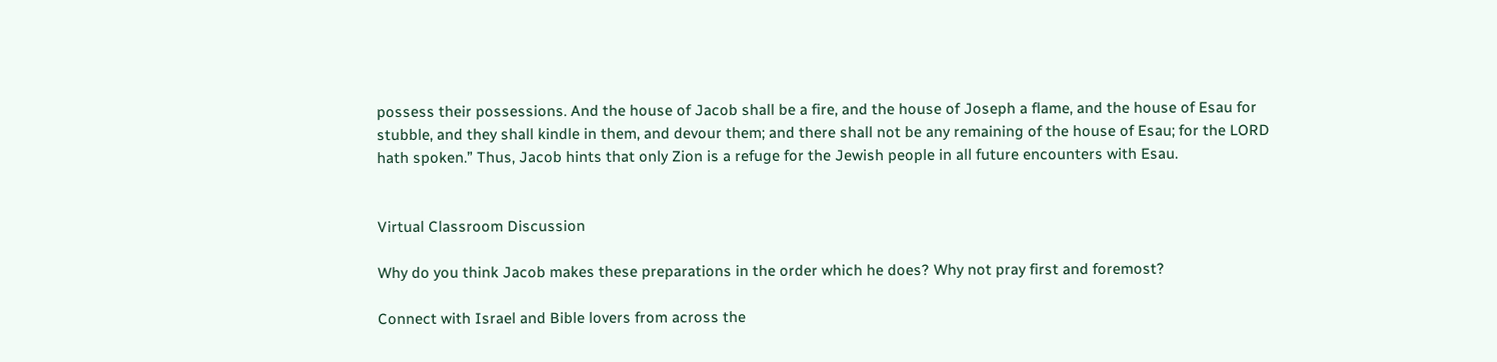possess their possessions. And the house of Jacob shall be a fire, and the house of Joseph a flame, and the house of Esau for stubble, and they shall kindle in them, and devour them; and there shall not be any remaining of the house of Esau; for the LORD hath spoken.” Thus, Jacob hints that only Zion is a refuge for the Jewish people in all future encounters with Esau.


Virtual Classroom Discussion

Why do you think Jacob makes these preparations in the order which he does? Why not pray first and foremost?

Connect with Israel and Bible lovers from across the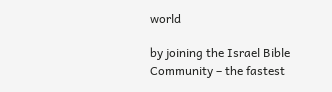world

by joining the Israel Bible Community – the fastest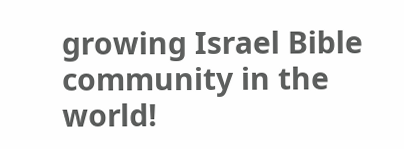growing Israel Bible community in the world!